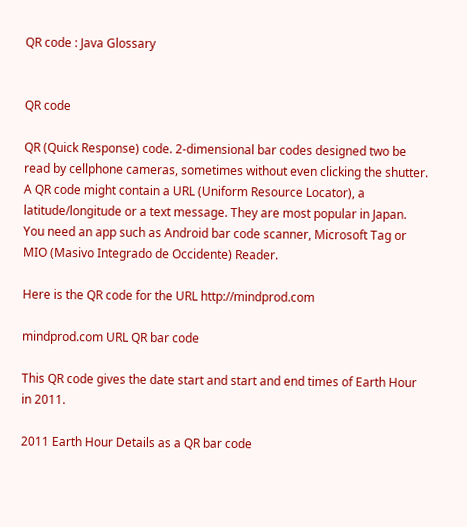QR code : Java Glossary


QR code

QR (Quick Response) code. 2-dimensional bar codes designed two be read by cellphone cameras, sometimes without even clicking the shutter. A QR code might contain a URL (Uniform Resource Locator), a latitude/longitude or a text message. They are most popular in Japan. You need an app such as Android bar code scanner, Microsoft Tag or MIO (Masivo Integrado de Occidente) Reader.

Here is the QR code for the URL http://mindprod.com

mindprod.com URL QR bar code

This QR code gives the date start and start and end times of Earth Hour in 2011.

2011 Earth Hour Details as a QR bar code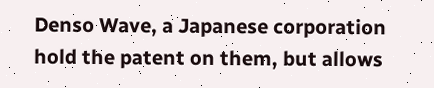Denso Wave, a Japanese corporation hold the patent on them, but allows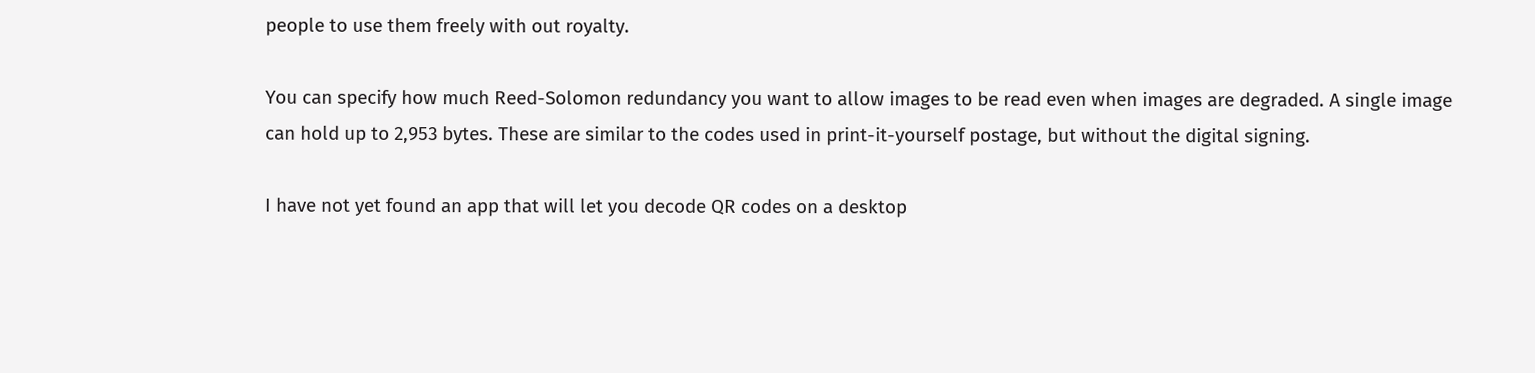people to use them freely with out royalty.

You can specify how much Reed-Solomon redundancy you want to allow images to be read even when images are degraded. A single image can hold up to 2,953 bytes. These are similar to the codes used in print-it-yourself postage, but without the digital signing.

I have not yet found an app that will let you decode QR codes on a desktop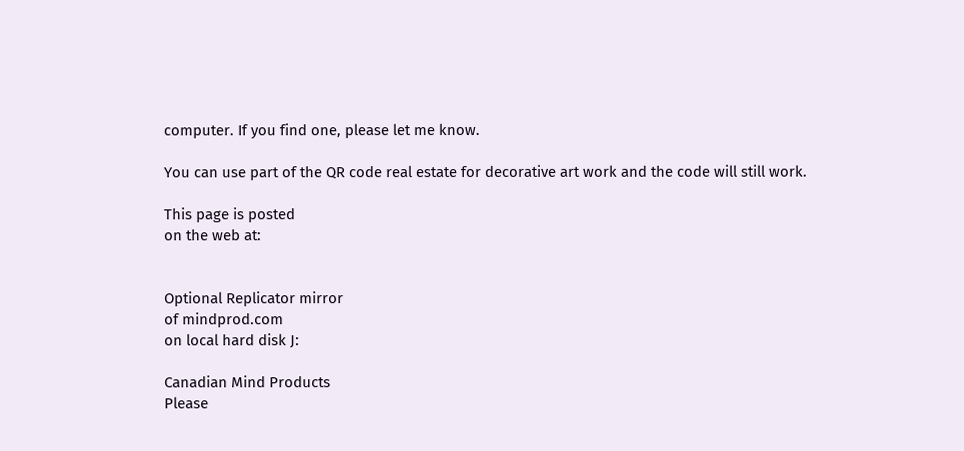computer. If you find one, please let me know.

You can use part of the QR code real estate for decorative art work and the code will still work.

This page is posted
on the web at:


Optional Replicator mirror
of mindprod.com
on local hard disk J:

Canadian Mind Products
Please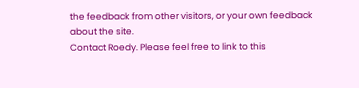the feedback from other visitors, or your own feedback about the site.
Contact Roedy. Please feel free to link to this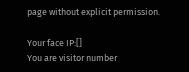page without explicit permission.

Your face IP:[]
You are visitor number